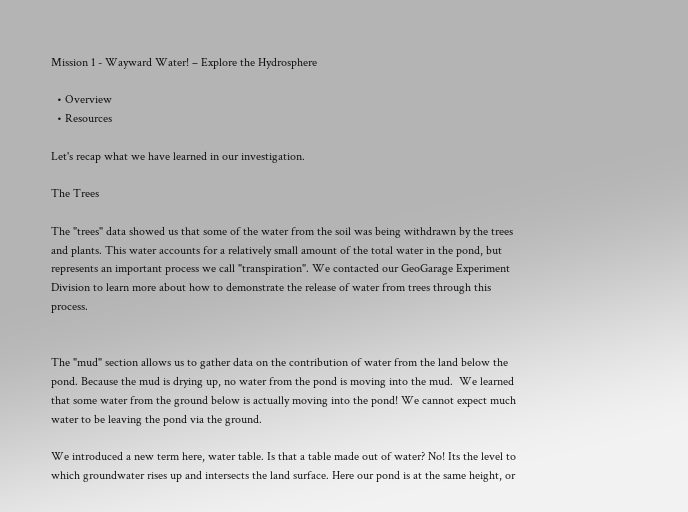Mission 1 - Wayward Water! – Explore the Hydrosphere

  • Overview
  • Resources

Let's recap what we have learned in our investigation.

The Trees

The "trees" data showed us that some of the water from the soil was being withdrawn by the trees and plants. This water accounts for a relatively small amount of the total water in the pond, but represents an important process we call "transpiration". We contacted our GeoGarage Experiment Division to learn more about how to demonstrate the release of water from trees through this process.


The "mud" section allows us to gather data on the contribution of water from the land below the pond. Because the mud is drying up, no water from the pond is moving into the mud.  We learned that some water from the ground below is actually moving into the pond! We cannot expect much water to be leaving the pond via the ground.

We introduced a new term here, water table. Is that a table made out of water? No! Its the level to which groundwater rises up and intersects the land surface. Here our pond is at the same height, or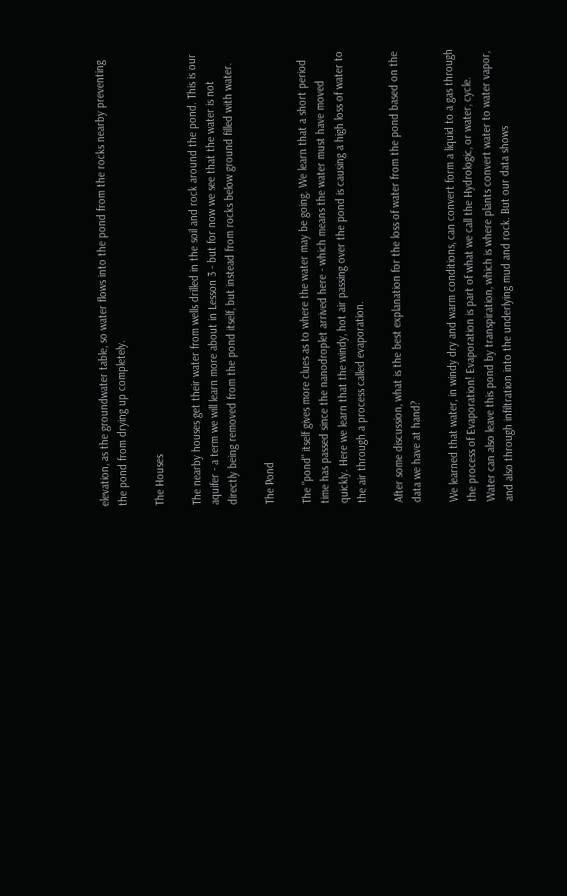elevation, as the groundwater table, so water flows into the pond from the rocks nearby preventing the pond from drying up completely.

The Houses

The nearby houses get their water from wells drilled in the soil and rock around the pond. This is our aquifer - a term we will learn more about in Lesson 3 - but for now we see that the water is not directly being removed from the pond itself, but instead from rocks below ground filled with water.

The Pond

The "pond" itself gives more clues as to where the water may be going. We learn that a short period time has passed since the nanodroplet arrived here - which means the water must have moved quickly. Here we learn that the windy, hot air passing over the pond is causing a high loss of water to the air through a process called evaporation.

After some discussion, what is the best explanation for the loss of water from the pond based on the data we have at hand?

We learned that water, in windy dry and warm conditions, can convert form a liquid to a gas through the process of Evaporation! Evaporation is part of what we call the Hydrologic, or water, cycle. Water can also leave this pond by transpiration, which is where plants convert water to water vapor, and also through infiltration into the underlying mud and rock. But our data shows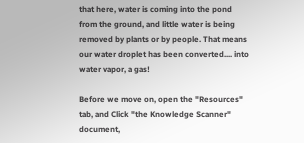that here, water is coming into the pond from the ground, and little water is being removed by plants or by people. That means our water droplet has been converted.... into water vapor, a gas!

Before we move on, open the "Resources" tab, and Click "the Knowledge Scanner" document,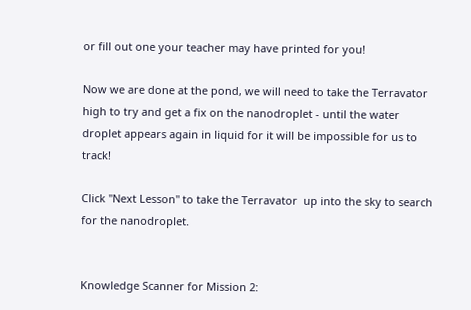or fill out one your teacher may have printed for you!

Now we are done at the pond, we will need to take the Terravator high to try and get a fix on the nanodroplet - until the water droplet appears again in liquid for it will be impossible for us to track!

Click "Next Lesson" to take the Terravator  up into the sky to search for the nanodroplet.


Knowledge Scanner for Mission 2: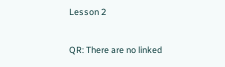Lesson 2

QR: There are no linked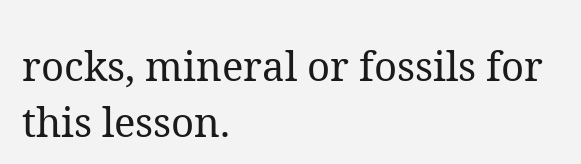rocks, mineral or fossils for this lesson.